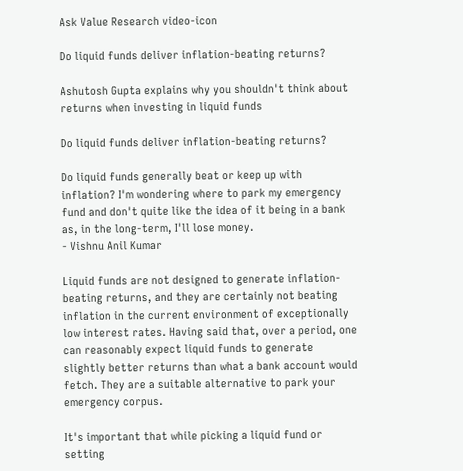Ask Value Research video-icon

Do liquid funds deliver inflation-beating returns?

Ashutosh Gupta explains why you shouldn't think about returns when investing in liquid funds

Do liquid funds deliver inflation-beating returns?

Do liquid funds generally beat or keep up with inflation? I'm wondering where to park my emergency fund and don't quite like the idea of it being in a bank as, in the long-term, I'll lose money.
- Vishnu Anil Kumar

Liquid funds are not designed to generate inflation-beating returns, and they are certainly not beating inflation in the current environment of exceptionally low interest rates. Having said that, over a period, one can reasonably expect liquid funds to generate slightly better returns than what a bank account would fetch. They are a suitable alternative to park your emergency corpus.

It's important that while picking a liquid fund or setting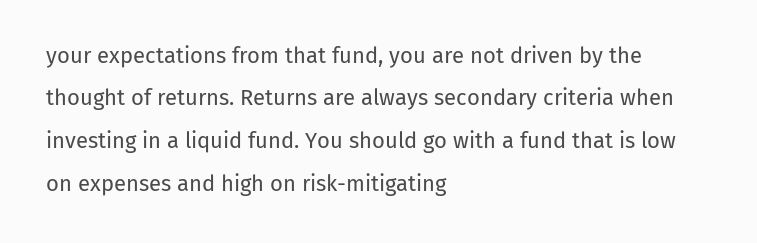your expectations from that fund, you are not driven by the thought of returns. Returns are always secondary criteria when investing in a liquid fund. You should go with a fund that is low on expenses and high on risk-mitigating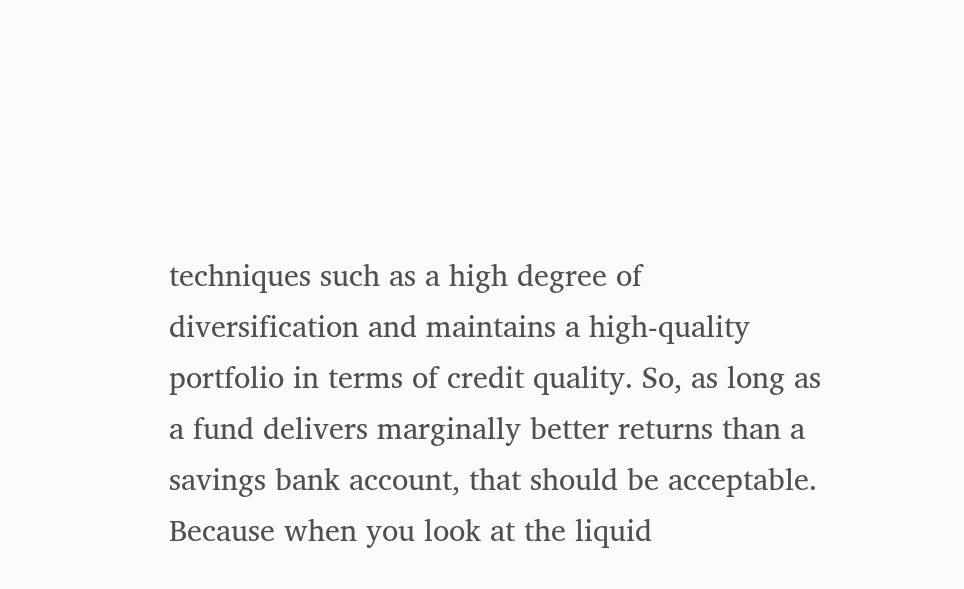techniques such as a high degree of diversification and maintains a high-quality portfolio in terms of credit quality. So, as long as a fund delivers marginally better returns than a savings bank account, that should be acceptable. Because when you look at the liquid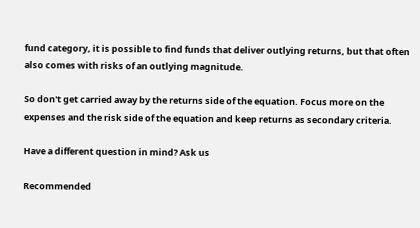fund category, it is possible to find funds that deliver outlying returns, but that often also comes with risks of an outlying magnitude.

So don't get carried away by the returns side of the equation. Focus more on the expenses and the risk side of the equation and keep returns as secondary criteria.

Have a different question in mind? Ask us

Recommended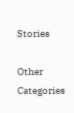Stories

Other Categories